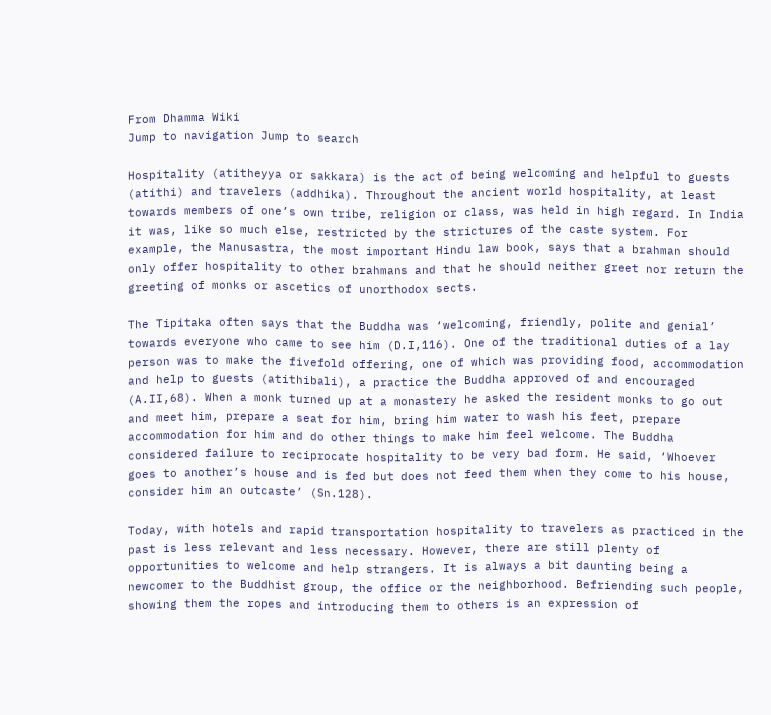From Dhamma Wiki
Jump to navigation Jump to search

Hospitality (atitheyya or sakkara) is the act of being welcoming and helpful to guests (atithi) and travelers (addhika). Throughout the ancient world hospitality, at least towards members of one’s own tribe, religion or class, was held in high regard. In India it was, like so much else, restricted by the strictures of the caste system. For example, the Manusastra, the most important Hindu law book, says that a brahman should only offer hospitality to other brahmans and that he should neither greet nor return the greeting of monks or ascetics of unorthodox sects.

The Tipitaka often says that the Buddha was ‘welcoming, friendly, polite and genial’ towards everyone who came to see him (D.I,116). One of the traditional duties of a lay person was to make the fivefold offering, one of which was providing food, accommodation and help to guests (atithibali), a practice the Buddha approved of and encouraged (A.II,68). When a monk turned up at a monastery he asked the resident monks to go out and meet him, prepare a seat for him, bring him water to wash his feet, prepare accommodation for him and do other things to make him feel welcome. The Buddha considered failure to reciprocate hospitality to be very bad form. He said, ‘Whoever goes to another’s house and is fed but does not feed them when they come to his house, consider him an outcaste’ (Sn.128).

Today, with hotels and rapid transportation hospitality to travelers as practiced in the past is less relevant and less necessary. However, there are still plenty of opportunities to welcome and help strangers. It is always a bit daunting being a newcomer to the Buddhist group, the office or the neighborhood. Befriending such people, showing them the ropes and introducing them to others is an expression of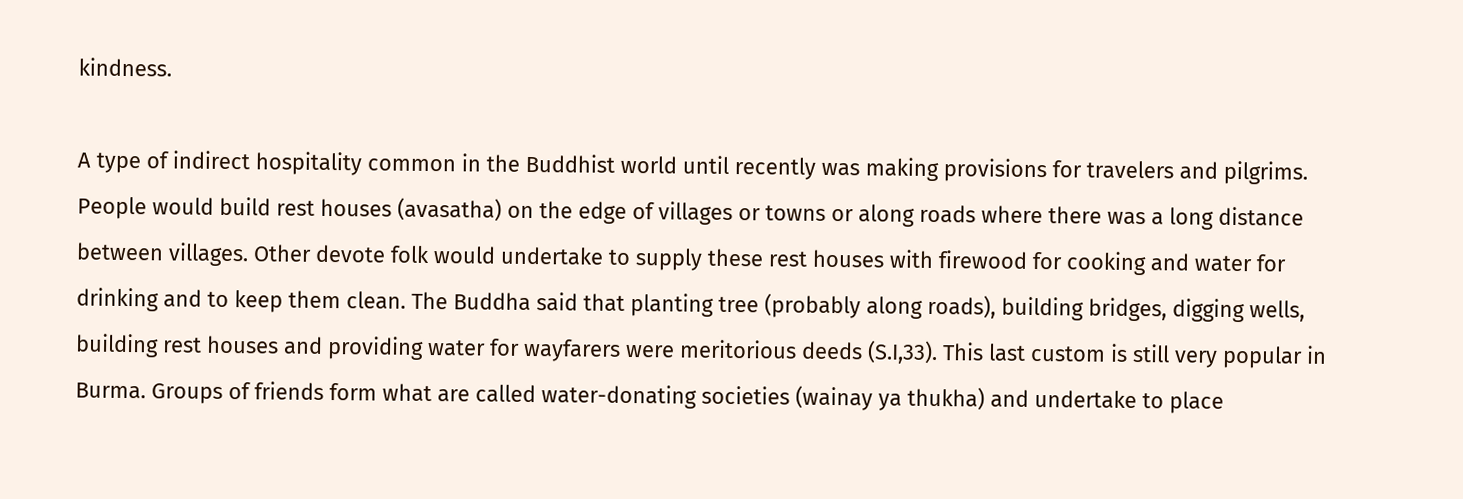kindness.

A type of indirect hospitality common in the Buddhist world until recently was making provisions for travelers and pilgrims. People would build rest houses (avasatha) on the edge of villages or towns or along roads where there was a long distance between villages. Other devote folk would undertake to supply these rest houses with firewood for cooking and water for drinking and to keep them clean. The Buddha said that planting tree (probably along roads), building bridges, digging wells, building rest houses and providing water for wayfarers were meritorious deeds (S.I,33). This last custom is still very popular in Burma. Groups of friends form what are called water-donating societies (wainay ya thukha) and undertake to place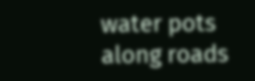water pots along roads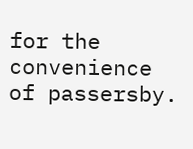for the convenience of passersby.